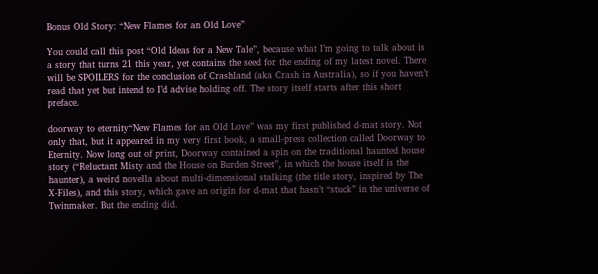Bonus Old Story: “New Flames for an Old Love”

You could call this post “Old Ideas for a New Tale”, because what I’m going to talk about is a story that turns 21 this year, yet contains the seed for the ending of my latest novel. There will be SPOILERS for the conclusion of Crashland (aka Crash in Australia), so if you haven’t read that yet but intend to I’d advise holding off. The story itself starts after this short preface.

doorway to eternity“New Flames for an Old Love” was my first published d-mat story. Not only that, but it appeared in my very first book, a small-press collection called Doorway to Eternity. Now long out of print, Doorway contained a spin on the traditional haunted house story (“Reluctant Misty and the House on Burden Street”, in which the house itself is the haunter), a weird novella about multi-dimensional stalking (the title story, inspired by The X-Files), and this story, which gave an origin for d-mat that hasn’t “stuck” in the universe of Twinmaker. But the ending did.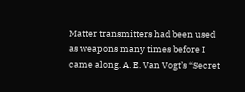Matter transmitters had been used as weapons many times before I came along. A. E. Van Vogt’s “Secret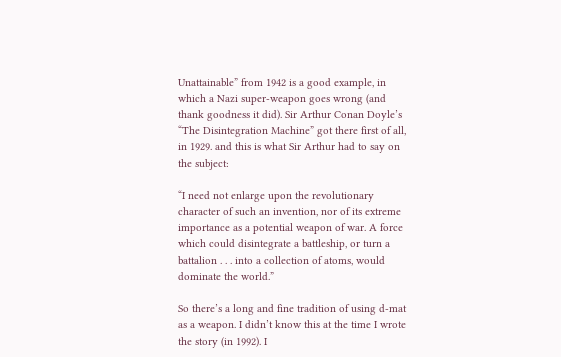Unattainable” from 1942 is a good example, in which a Nazi super-weapon goes wrong (and thank goodness it did). Sir Arthur Conan Doyle’s “The Disintegration Machine” got there first of all, in 1929. and this is what Sir Arthur had to say on the subject:

“I need not enlarge upon the revolutionary character of such an invention, nor of its extreme importance as a potential weapon of war. A force which could disintegrate a battleship, or turn a battalion . . . into a collection of atoms, would dominate the world.”

So there’s a long and fine tradition of using d-mat as a weapon. I didn’t know this at the time I wrote the story (in 1992). I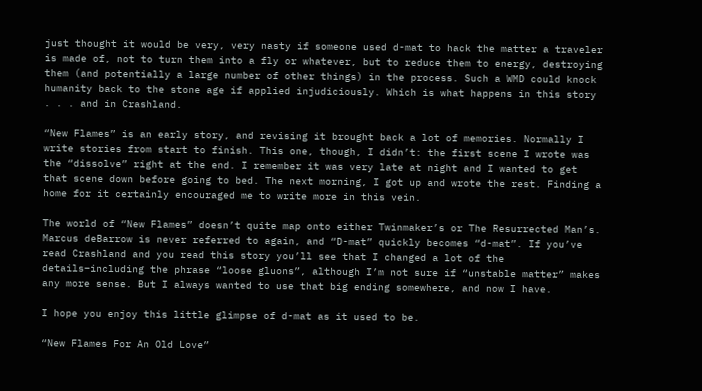just thought it would be very, very nasty if someone used d-mat to hack the matter a traveler is made of, not to turn them into a fly or whatever, but to reduce them to energy, destroying them (and potentially a large number of other things) in the process. Such a WMD could knock humanity back to the stone age if applied injudiciously. Which is what happens in this story . . . and in Crashland.

“New Flames” is an early story, and revising it brought back a lot of memories. Normally I write stories from start to finish. This one, though, I didn’t: the first scene I wrote was the “dissolve” right at the end. I remember it was very late at night and I wanted to get that scene down before going to bed. The next morning, I got up and wrote the rest. Finding a home for it certainly encouraged me to write more in this vein.

The world of “New Flames” doesn’t quite map onto either Twinmaker’s or The Resurrected Man’s. Marcus deBarrow is never referred to again, and “D-mat” quickly becomes “d-mat”. If you’ve read Crashland and you read this story you’ll see that I changed a lot of the details–including the phrase “loose gluons”, although I’m not sure if “unstable matter” makes any more sense. But I always wanted to use that big ending somewhere, and now I have.

I hope you enjoy this little glimpse of d-mat as it used to be.

“New Flames For An Old Love”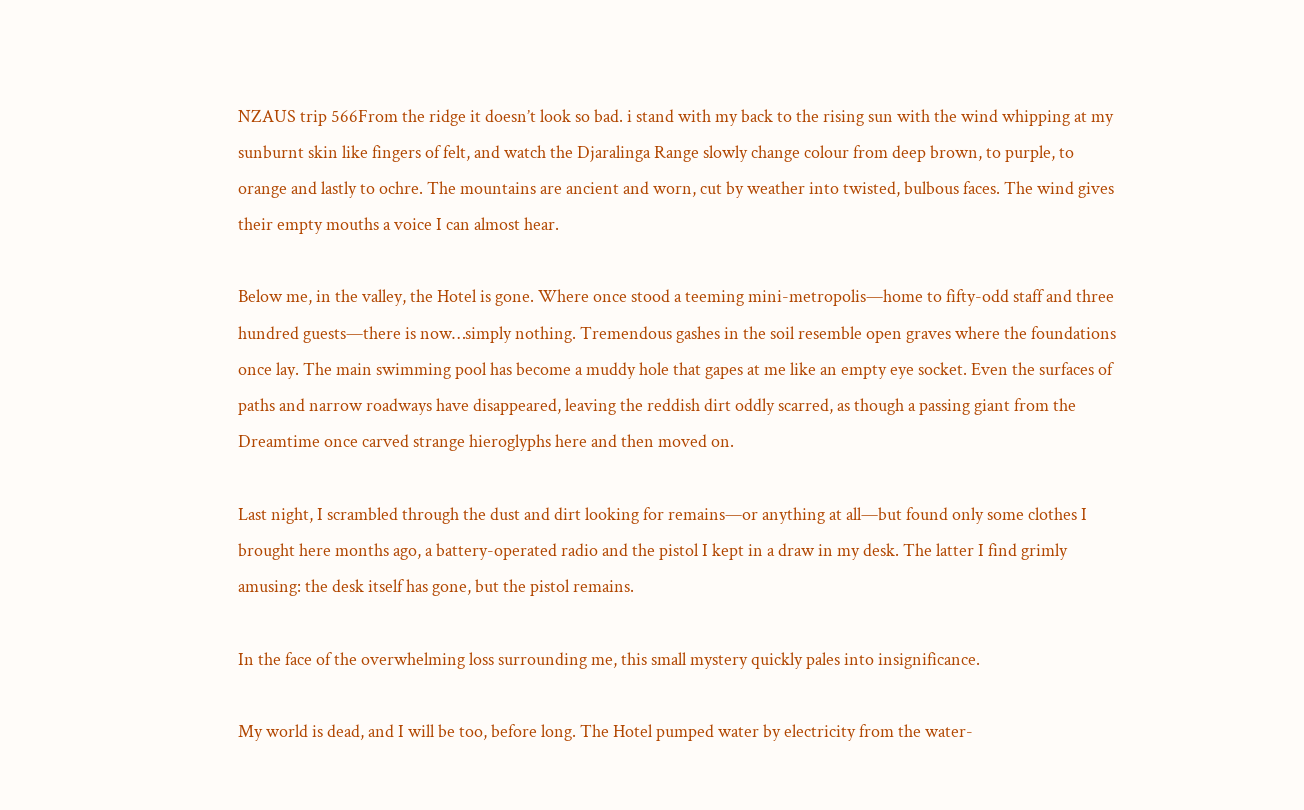NZAUS trip 566From the ridge it doesn’t look so bad. i stand with my back to the rising sun with the wind whipping at my sunburnt skin like fingers of felt, and watch the Djaralinga Range slowly change colour from deep brown, to purple, to orange and lastly to ochre. The mountains are ancient and worn, cut by weather into twisted, bulbous faces. The wind gives their empty mouths a voice I can almost hear.

Below me, in the valley, the Hotel is gone. Where once stood a teeming mini-metropolis—home to fifty-odd staff and three hundred guests—there is now…simply nothing. Tremendous gashes in the soil resemble open graves where the foundations once lay. The main swimming pool has become a muddy hole that gapes at me like an empty eye socket. Even the surfaces of paths and narrow roadways have disappeared, leaving the reddish dirt oddly scarred, as though a passing giant from the Dreamtime once carved strange hieroglyphs here and then moved on.

Last night, I scrambled through the dust and dirt looking for remains—or anything at all—but found only some clothes I brought here months ago, a battery-operated radio and the pistol I kept in a draw in my desk. The latter I find grimly amusing: the desk itself has gone, but the pistol remains.

In the face of the overwhelming loss surrounding me, this small mystery quickly pales into insignificance.

My world is dead, and I will be too, before long. The Hotel pumped water by electricity from the water-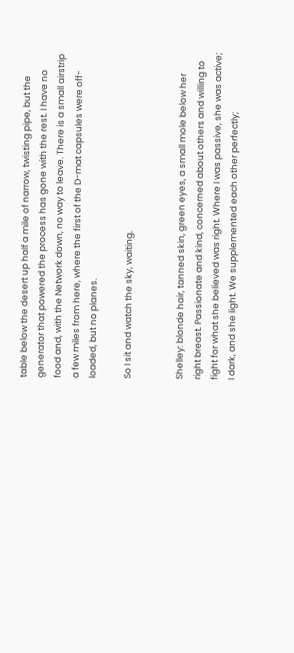table below the desert up half a mile of narrow, twisting pipe, but the generator that powered the process has gone with the rest. I have no food and, with the Network down, no way to leave. There is a small airstrip a few miles from here, where the first of the D-mat capsules were off-loaded, but no planes.

So I sit and watch the sky, waiting.


Shelley: blonde hair, tanned skin, green eyes, a small mole below her right breast. Passionate and kind, concerned about others and willing to fight for what she believed was right. Where I was passive, she was active; I dark, and she light. We supplemented each other perfectly;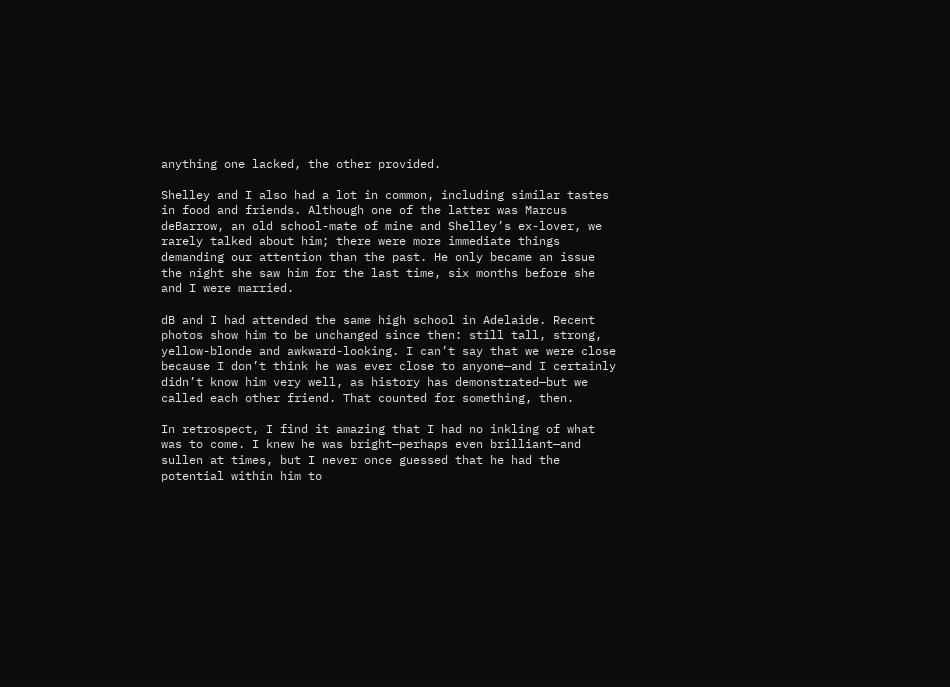anything one lacked, the other provided.

Shelley and I also had a lot in common, including similar tastes in food and friends. Although one of the latter was Marcus deBarrow, an old school-mate of mine and Shelley’s ex-lover, we rarely talked about him; there were more immediate things demanding our attention than the past. He only became an issue the night she saw him for the last time, six months before she and I were married.

dB and I had attended the same high school in Adelaide. Recent photos show him to be unchanged since then: still tall, strong, yellow-blonde and awkward-looking. I can’t say that we were close because I don’t think he was ever close to anyone—and I certainly didn’t know him very well, as history has demonstrated—but we called each other friend. That counted for something, then.

In retrospect, I find it amazing that I had no inkling of what was to come. I knew he was bright—perhaps even brilliant—and sullen at times, but I never once guessed that he had the potential within him to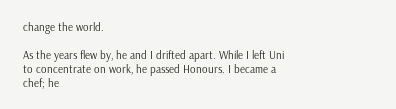change the world.

As the years flew by, he and I drifted apart. While I left Uni to concentrate on work, he passed Honours. I became a chef; he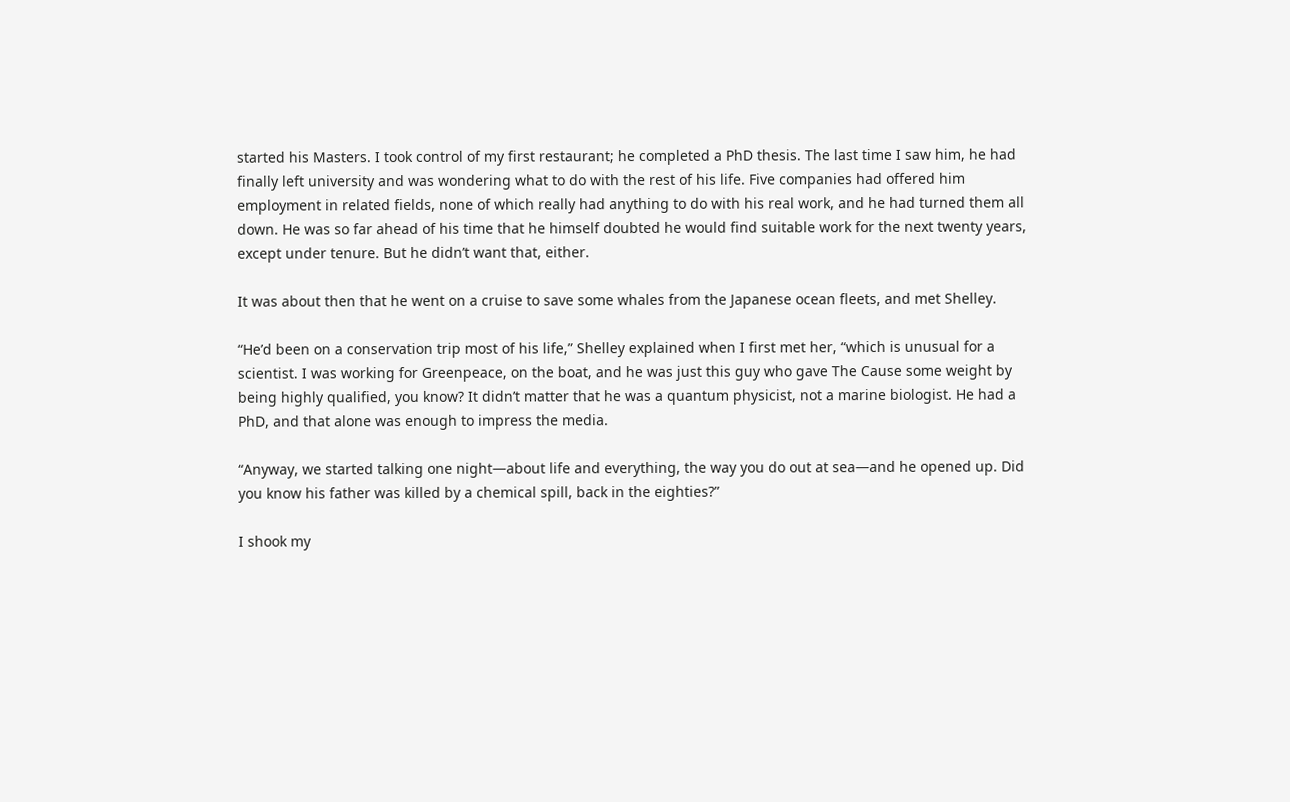started his Masters. I took control of my first restaurant; he completed a PhD thesis. The last time I saw him, he had finally left university and was wondering what to do with the rest of his life. Five companies had offered him employment in related fields, none of which really had anything to do with his real work, and he had turned them all down. He was so far ahead of his time that he himself doubted he would find suitable work for the next twenty years, except under tenure. But he didn’t want that, either.

It was about then that he went on a cruise to save some whales from the Japanese ocean fleets, and met Shelley.

“He’d been on a conservation trip most of his life,” Shelley explained when I first met her, “which is unusual for a scientist. I was working for Greenpeace, on the boat, and he was just this guy who gave The Cause some weight by being highly qualified, you know? It didn’t matter that he was a quantum physicist, not a marine biologist. He had a PhD, and that alone was enough to impress the media.

“Anyway, we started talking one night—about life and everything, the way you do out at sea—and he opened up. Did you know his father was killed by a chemical spill, back in the eighties?”

I shook my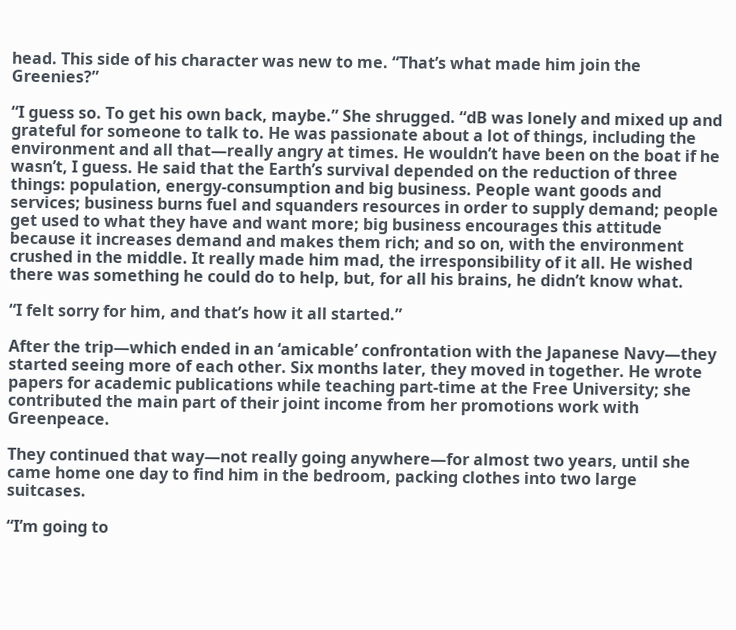head. This side of his character was new to me. “That’s what made him join the Greenies?”

“I guess so. To get his own back, maybe.” She shrugged. “dB was lonely and mixed up and grateful for someone to talk to. He was passionate about a lot of things, including the environment and all that—really angry at times. He wouldn’t have been on the boat if he wasn’t, I guess. He said that the Earth’s survival depended on the reduction of three things: population, energy-consumption and big business. People want goods and services; business burns fuel and squanders resources in order to supply demand; people get used to what they have and want more; big business encourages this attitude because it increases demand and makes them rich; and so on, with the environment crushed in the middle. It really made him mad, the irresponsibility of it all. He wished there was something he could do to help, but, for all his brains, he didn’t know what.

“I felt sorry for him, and that’s how it all started.”

After the trip—which ended in an ‘amicable’ confrontation with the Japanese Navy—they started seeing more of each other. Six months later, they moved in together. He wrote papers for academic publications while teaching part-time at the Free University; she contributed the main part of their joint income from her promotions work with Greenpeace.

They continued that way—not really going anywhere—for almost two years, until she came home one day to find him in the bedroom, packing clothes into two large suitcases.

“I’m going to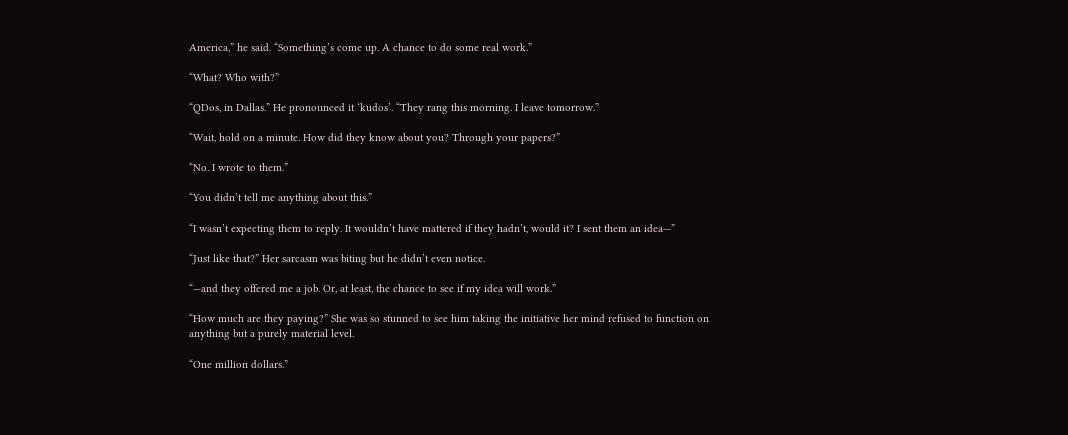America,” he said. “Something’s come up. A chance to do some real work.”

“What? Who with?”

“QDos, in Dallas.” He pronounced it ‘kudos’. “They rang this morning. I leave tomorrow.”

“Wait, hold on a minute. How did they know about you? Through your papers?”

“No. I wrote to them.”

“You didn’t tell me anything about this.”

“I wasn’t expecting them to reply. It wouldn’t have mattered if they hadn’t, would it? I sent them an idea—”

“Just like that?” Her sarcasm was biting but he didn’t even notice.

“—and they offered me a job. Or, at least, the chance to see if my idea will work.”

“How much are they paying?” She was so stunned to see him taking the initiative her mind refused to function on anything but a purely material level.

“One million dollars.”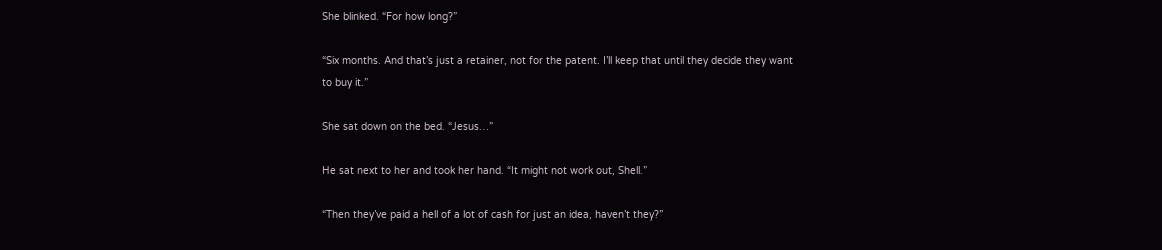She blinked. “For how long?”

“Six months. And that’s just a retainer, not for the patent. I’ll keep that until they decide they want to buy it.”

She sat down on the bed. “Jesus…”

He sat next to her and took her hand. “It might not work out, Shell.”

“Then they’ve paid a hell of a lot of cash for just an idea, haven’t they?”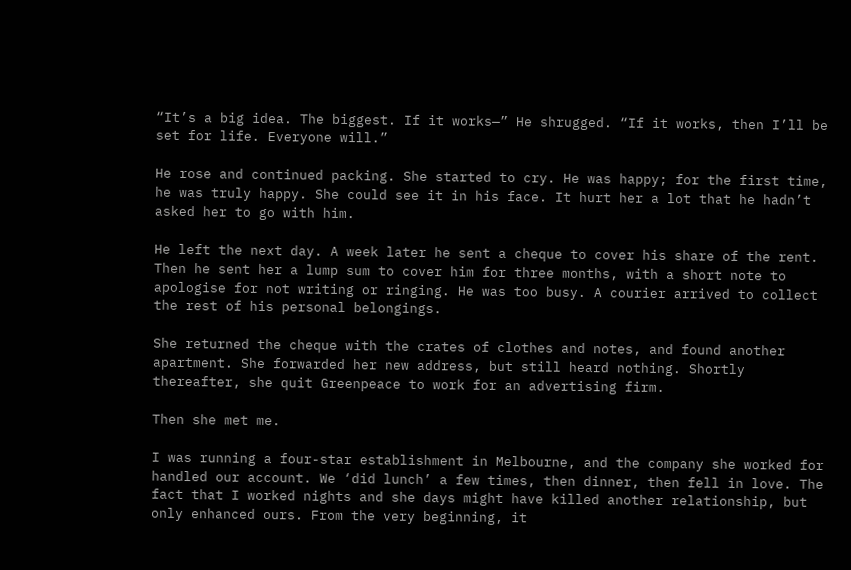“It’s a big idea. The biggest. If it works—” He shrugged. “If it works, then I’ll be set for life. Everyone will.”

He rose and continued packing. She started to cry. He was happy; for the first time, he was truly happy. She could see it in his face. It hurt her a lot that he hadn’t asked her to go with him.

He left the next day. A week later he sent a cheque to cover his share of the rent. Then he sent her a lump sum to cover him for three months, with a short note to apologise for not writing or ringing. He was too busy. A courier arrived to collect the rest of his personal belongings.

She returned the cheque with the crates of clothes and notes, and found another apartment. She forwarded her new address, but still heard nothing. Shortly thereafter, she quit Greenpeace to work for an advertising firm.

Then she met me.

I was running a four-star establishment in Melbourne, and the company she worked for handled our account. We ‘did lunch’ a few times, then dinner, then fell in love. The fact that I worked nights and she days might have killed another relationship, but only enhanced ours. From the very beginning, it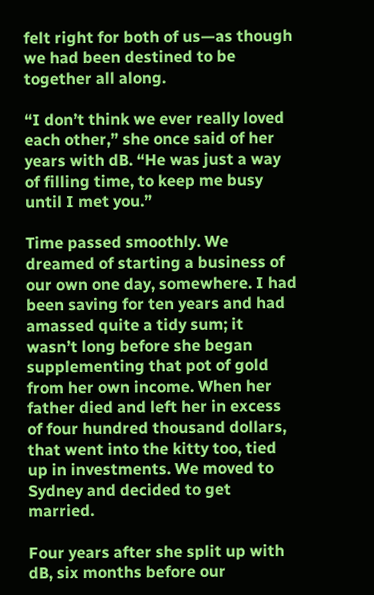felt right for both of us—as though we had been destined to be together all along.

“I don’t think we ever really loved each other,” she once said of her years with dB. “He was just a way of filling time, to keep me busy until I met you.”

Time passed smoothly. We dreamed of starting a business of our own one day, somewhere. I had been saving for ten years and had amassed quite a tidy sum; it wasn’t long before she began supplementing that pot of gold from her own income. When her father died and left her in excess of four hundred thousand dollars, that went into the kitty too, tied up in investments. We moved to Sydney and decided to get married.

Four years after she split up with dB, six months before our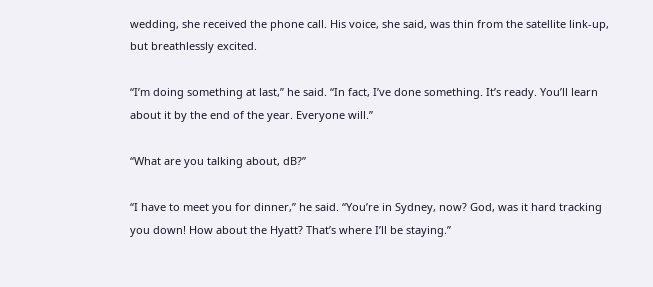wedding, she received the phone call. His voice, she said, was thin from the satellite link-up, but breathlessly excited.

“I’m doing something at last,” he said. “In fact, I’ve done something. It’s ready. You’ll learn about it by the end of the year. Everyone will.”

“What are you talking about, dB?”

“I have to meet you for dinner,” he said. “You’re in Sydney, now? God, was it hard tracking you down! How about the Hyatt? That’s where I’ll be staying.”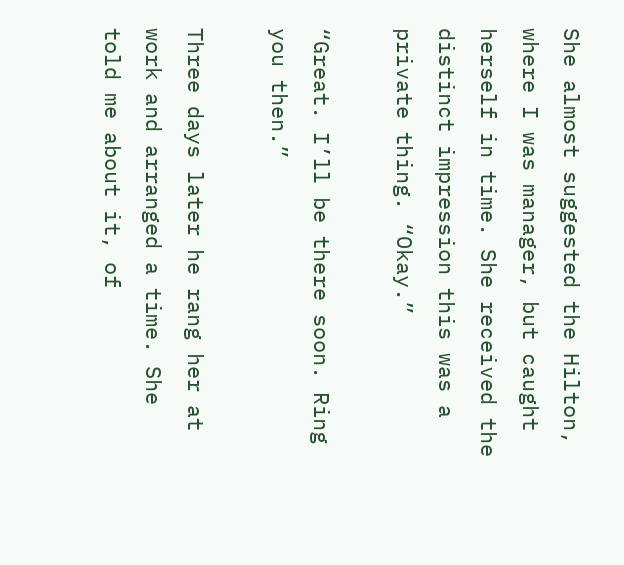She almost suggested the Hilton, where I was manager, but caught herself in time. She received the distinct impression this was a private thing. “Okay.”

“Great. I’ll be there soon. Ring you then.”

Three days later he rang her at work and arranged a time. She told me about it, of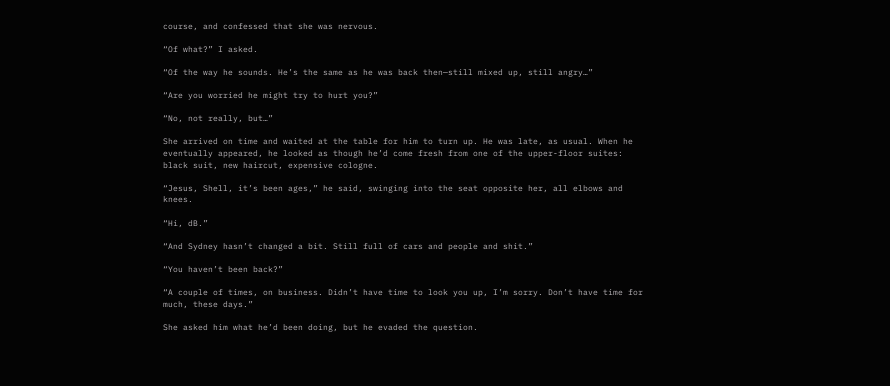course, and confessed that she was nervous.

“Of what?” I asked.

“Of the way he sounds. He’s the same as he was back then—still mixed up, still angry…”

“Are you worried he might try to hurt you?”

“No, not really, but…”

She arrived on time and waited at the table for him to turn up. He was late, as usual. When he eventually appeared, he looked as though he’d come fresh from one of the upper-floor suites: black suit, new haircut, expensive cologne.

“Jesus, Shell, it’s been ages,” he said, swinging into the seat opposite her, all elbows and knees.

“Hi, dB.”

“And Sydney hasn’t changed a bit. Still full of cars and people and shit.”

“You haven’t been back?”

“A couple of times, on business. Didn’t have time to look you up, I’m sorry. Don’t have time for much, these days.”

She asked him what he’d been doing, but he evaded the question.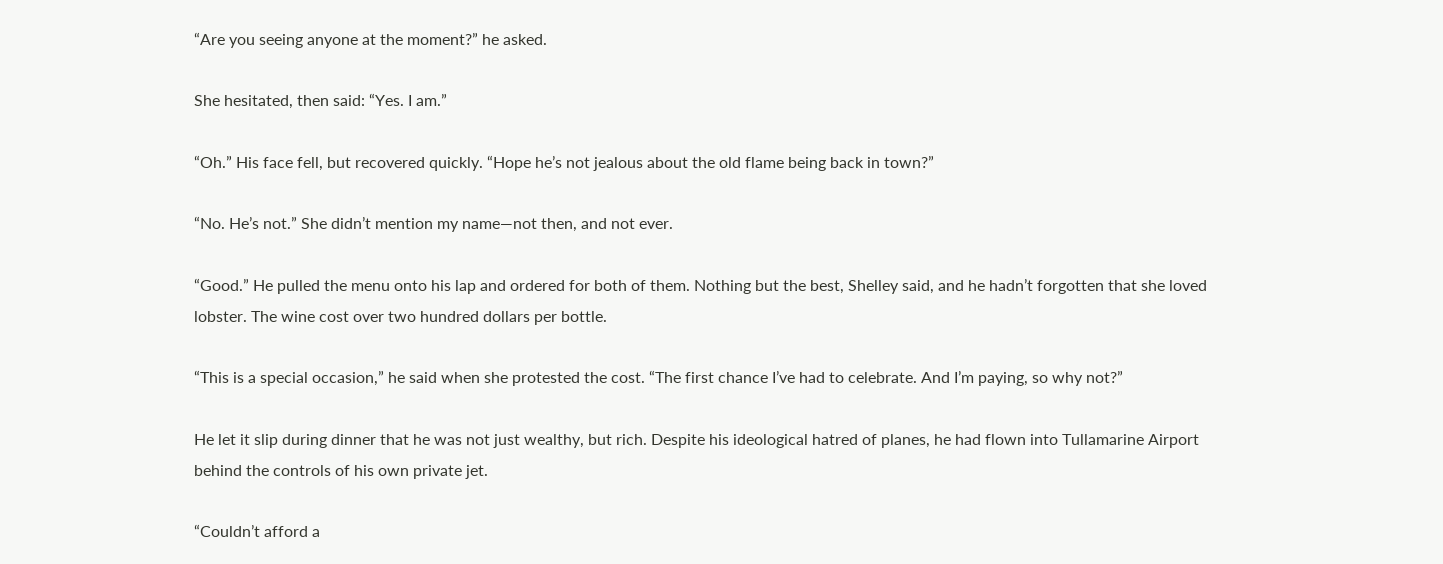“Are you seeing anyone at the moment?” he asked.

She hesitated, then said: “Yes. I am.”

“Oh.” His face fell, but recovered quickly. “Hope he’s not jealous about the old flame being back in town?”

“No. He’s not.” She didn’t mention my name—not then, and not ever.

“Good.” He pulled the menu onto his lap and ordered for both of them. Nothing but the best, Shelley said, and he hadn’t forgotten that she loved lobster. The wine cost over two hundred dollars per bottle.

“This is a special occasion,” he said when she protested the cost. “The first chance I’ve had to celebrate. And I’m paying, so why not?”

He let it slip during dinner that he was not just wealthy, but rich. Despite his ideological hatred of planes, he had flown into Tullamarine Airport behind the controls of his own private jet.

“Couldn’t afford a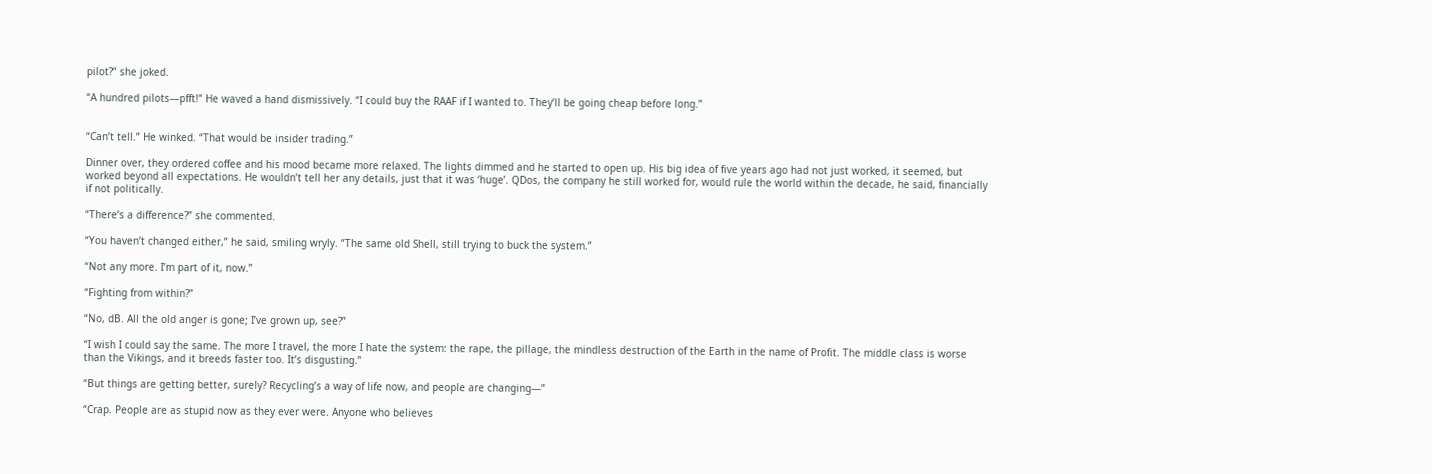pilot?” she joked.

“A hundred pilots—pfft!” He waved a hand dismissively. “I could buy the RAAF if I wanted to. They’ll be going cheap before long.”


“Can’t tell.” He winked. “That would be insider trading.”

Dinner over, they ordered coffee and his mood became more relaxed. The lights dimmed and he started to open up. His big idea of five years ago had not just worked, it seemed, but worked beyond all expectations. He wouldn’t tell her any details, just that it was ‘huge’. QDos, the company he still worked for, would rule the world within the decade, he said, financially if not politically.

“There’s a difference?” she commented.

“You haven’t changed either,” he said, smiling wryly. “The same old Shell, still trying to buck the system.”

“Not any more. I’m part of it, now.”

“Fighting from within?”

“No, dB. All the old anger is gone; I’ve grown up, see?”

“I wish I could say the same. The more I travel, the more I hate the system: the rape, the pillage, the mindless destruction of the Earth in the name of Profit. The middle class is worse than the Vikings, and it breeds faster too. It’s disgusting.”

“But things are getting better, surely? Recycling’s a way of life now, and people are changing—”

“Crap. People are as stupid now as they ever were. Anyone who believes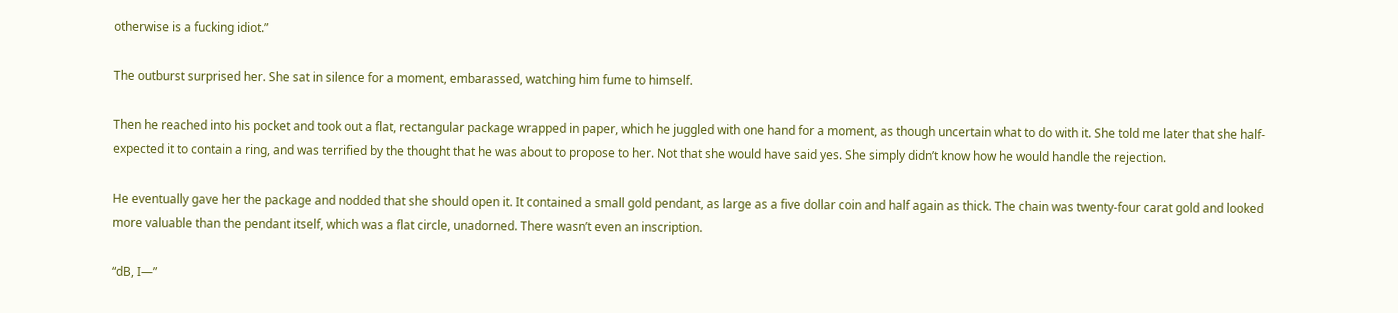otherwise is a fucking idiot.”

The outburst surprised her. She sat in silence for a moment, embarassed, watching him fume to himself.

Then he reached into his pocket and took out a flat, rectangular package wrapped in paper, which he juggled with one hand for a moment, as though uncertain what to do with it. She told me later that she half-expected it to contain a ring, and was terrified by the thought that he was about to propose to her. Not that she would have said yes. She simply didn’t know how he would handle the rejection.

He eventually gave her the package and nodded that she should open it. It contained a small gold pendant, as large as a five dollar coin and half again as thick. The chain was twenty-four carat gold and looked more valuable than the pendant itself, which was a flat circle, unadorned. There wasn’t even an inscription.

“dB, I—”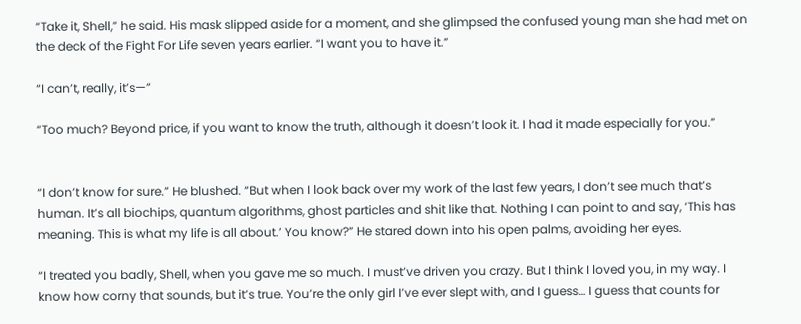“Take it, Shell,” he said. His mask slipped aside for a moment, and she glimpsed the confused young man she had met on the deck of the Fight For Life seven years earlier. “I want you to have it.”

“I can’t, really, it’s—”

“Too much? Beyond price, if you want to know the truth, although it doesn’t look it. I had it made especially for you.”


“I don’t know for sure.” He blushed. “But when I look back over my work of the last few years, I don’t see much that’s human. It’s all biochips, quantum algorithms, ghost particles and shit like that. Nothing I can point to and say, ‘This has meaning. This is what my life is all about.’ You know?” He stared down into his open palms, avoiding her eyes.

“I treated you badly, Shell, when you gave me so much. I must’ve driven you crazy. But I think I loved you, in my way. I know how corny that sounds, but it’s true. You’re the only girl I’ve ever slept with, and I guess… I guess that counts for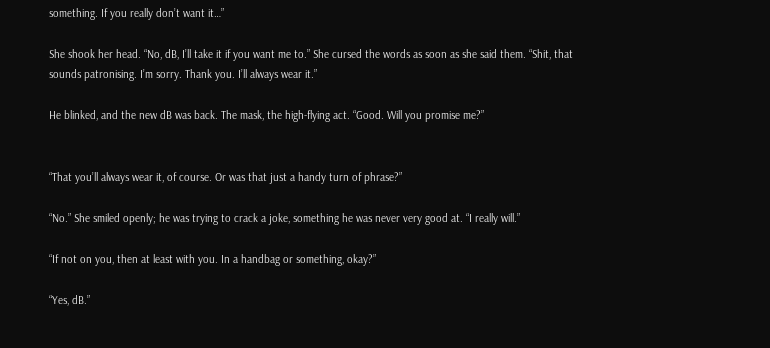something. If you really don’t want it…”

She shook her head. “No, dB, I’ll take it if you want me to.” She cursed the words as soon as she said them. “Shit, that sounds patronising. I’m sorry. Thank you. I’ll always wear it.”

He blinked, and the new dB was back. The mask, the high-flying act. “Good. Will you promise me?”


“That you’ll always wear it, of course. Or was that just a handy turn of phrase?”

“No.” She smiled openly; he was trying to crack a joke, something he was never very good at. “I really will.”

“If not on you, then at least with you. In a handbag or something, okay?”

“Yes, dB.”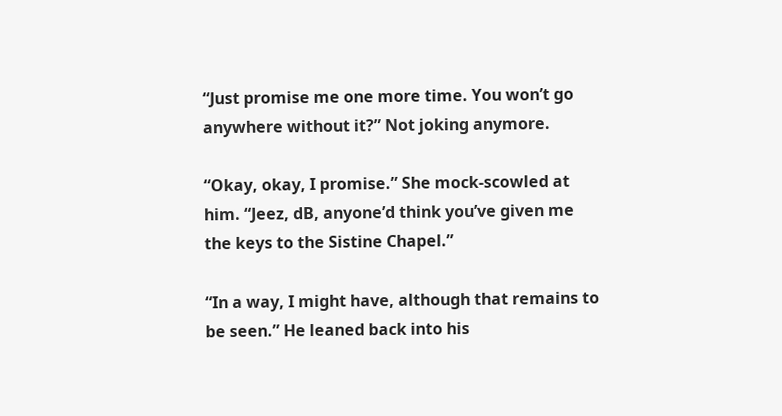“Just promise me one more time. You won’t go anywhere without it?” Not joking anymore.

“Okay, okay, I promise.” She mock-scowled at him. “Jeez, dB, anyone’d think you’ve given me the keys to the Sistine Chapel.”

“In a way, I might have, although that remains to be seen.” He leaned back into his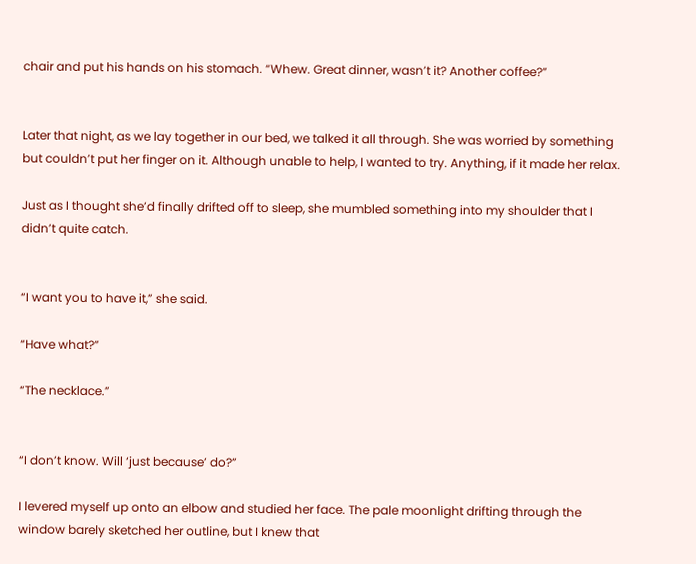chair and put his hands on his stomach. “Whew. Great dinner, wasn’t it? Another coffee?”


Later that night, as we lay together in our bed, we talked it all through. She was worried by something but couldn’t put her finger on it. Although unable to help, I wanted to try. Anything, if it made her relax.

Just as I thought she’d finally drifted off to sleep, she mumbled something into my shoulder that I didn’t quite catch.


“I want you to have it,” she said.

“Have what?”

“The necklace.”


“I don’t know. Will ‘just because’ do?”

I levered myself up onto an elbow and studied her face. The pale moonlight drifting through the window barely sketched her outline, but I knew that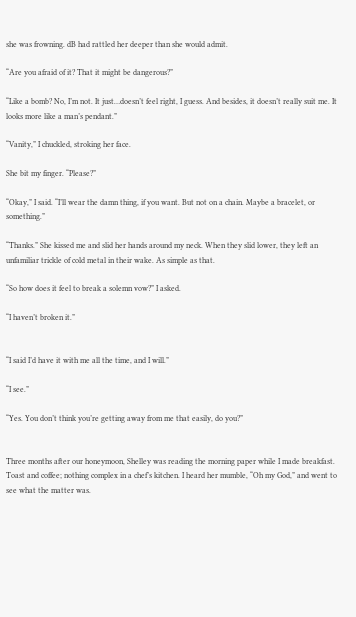she was frowning. dB had rattled her deeper than she would admit.

“Are you afraid of it? That it might be dangerous?”

“Like a bomb? No, I’m not. It just…doesn’t feel right, I guess. And besides, it doesn’t really suit me. It looks more like a man’s pendant.”

“Vanity,” I chuckled, stroking her face.

She bit my finger. “Please?”

“Okay,” I said. “I’ll wear the damn thing, if you want. But not on a chain. Maybe a bracelet, or something.”

“Thanks.” She kissed me and slid her hands around my neck. When they slid lower, they left an unfamiliar trickle of cold metal in their wake. As simple as that.

“So how does it feel to break a solemn vow?” I asked.

“I haven’t broken it.”


“I said I’d have it with me all the time, and I will.”

“I see.”

“Yes. You don’t think you’re getting away from me that easily, do you?”


Three months after our honeymoon, Shelley was reading the morning paper while I made breakfast. Toast and coffee; nothing complex in a chef’s kitchen. I heard her mumble, “Oh my God,” and went to see what the matter was.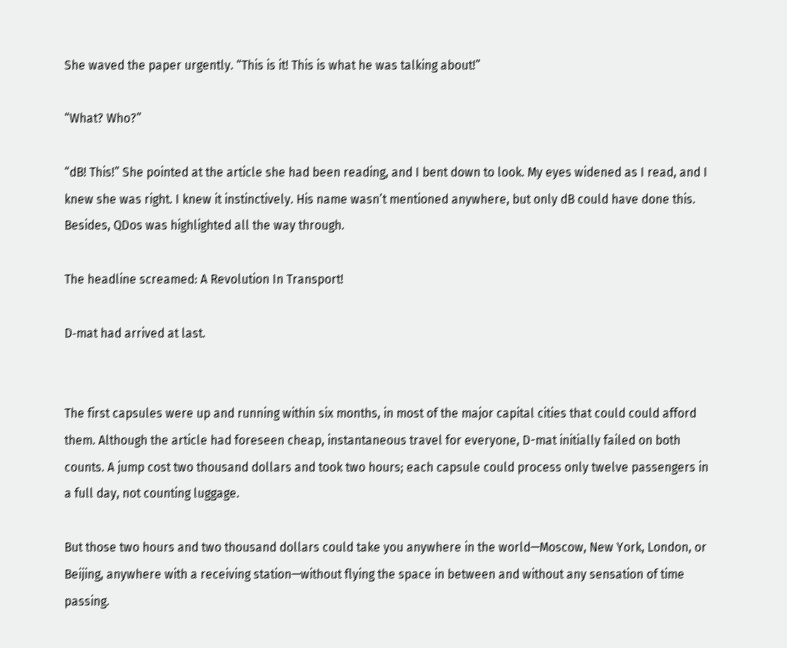She waved the paper urgently. “This is it! This is what he was talking about!”

“What? Who?”

“dB! This!” She pointed at the article she had been reading, and I bent down to look. My eyes widened as I read, and I knew she was right. I knew it instinctively. His name wasn’t mentioned anywhere, but only dB could have done this. Besides, QDos was highlighted all the way through.

The headline screamed: A Revolution In Transport!

D‑mat had arrived at last.


The first capsules were up and running within six months, in most of the major capital cities that could could afford them. Although the article had foreseen cheap, instantaneous travel for everyone, D-mat initially failed on both counts. A jump cost two thousand dollars and took two hours; each capsule could process only twelve passengers in a full day, not counting luggage.

But those two hours and two thousand dollars could take you anywhere in the world—Moscow, New York, London, or Beijing, anywhere with a receiving station—without flying the space in between and without any sensation of time passing.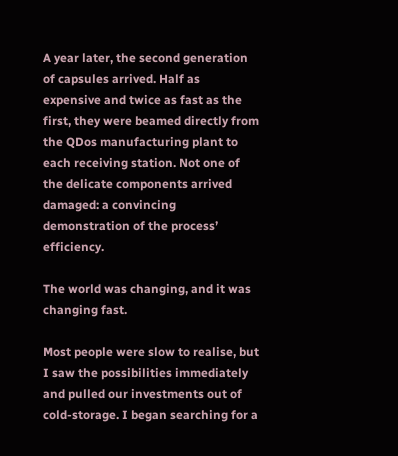A year later, the second generation of capsules arrived. Half as expensive and twice as fast as the first, they were beamed directly from the QDos manufacturing plant to each receiving station. Not one of the delicate components arrived damaged: a convincing demonstration of the process’ efficiency.

The world was changing, and it was changing fast.

Most people were slow to realise, but I saw the possibilities immediately and pulled our investments out of cold-storage. I began searching for a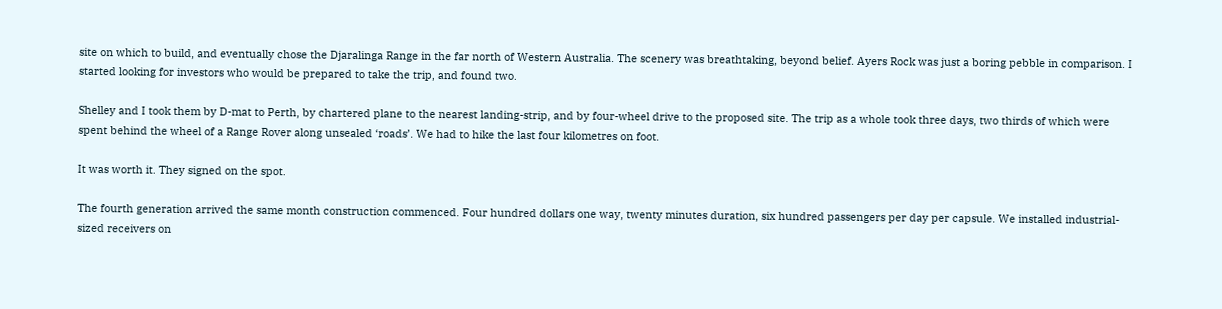site on which to build, and eventually chose the Djaralinga Range in the far north of Western Australia. The scenery was breathtaking, beyond belief. Ayers Rock was just a boring pebble in comparison. I started looking for investors who would be prepared to take the trip, and found two.

Shelley and I took them by D-mat to Perth, by chartered plane to the nearest landing-strip, and by four-wheel drive to the proposed site. The trip as a whole took three days, two thirds of which were spent behind the wheel of a Range Rover along unsealed ‘roads’. We had to hike the last four kilometres on foot.

It was worth it. They signed on the spot.

The fourth generation arrived the same month construction commenced. Four hundred dollars one way, twenty minutes duration, six hundred passengers per day per capsule. We installed industrial-sized receivers on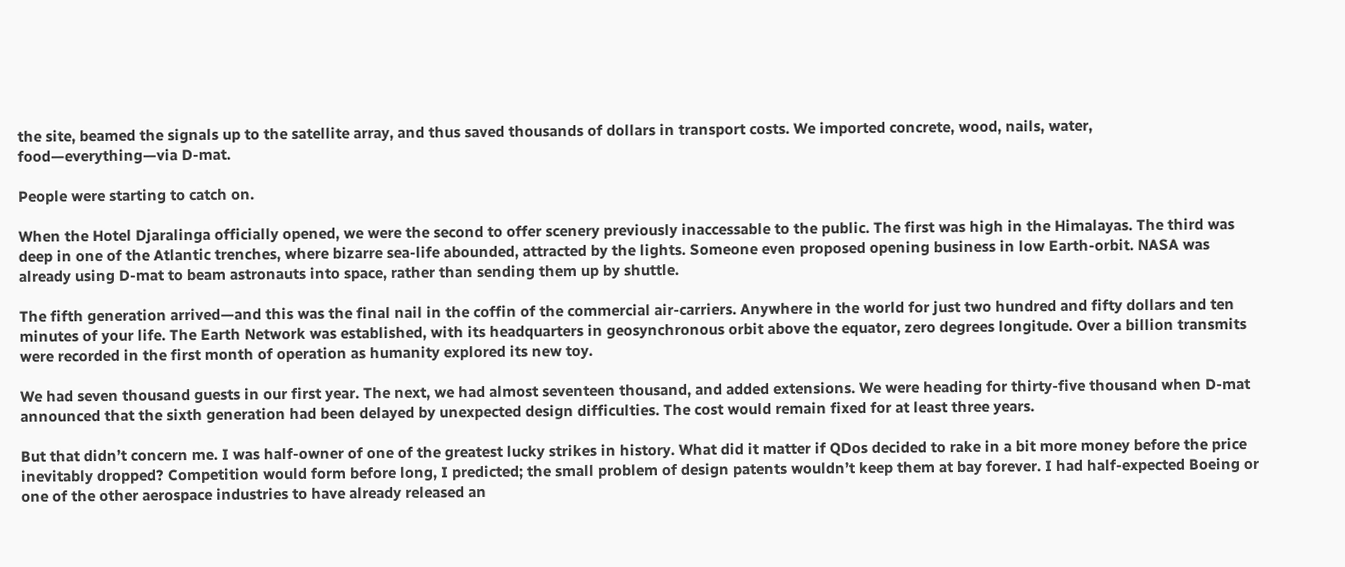the site, beamed the signals up to the satellite array, and thus saved thousands of dollars in transport costs. We imported concrete, wood, nails, water, food—everything—via D-mat.

People were starting to catch on.

When the Hotel Djaralinga officially opened, we were the second to offer scenery previously inaccessable to the public. The first was high in the Himalayas. The third was deep in one of the Atlantic trenches, where bizarre sea-life abounded, attracted by the lights. Someone even proposed opening business in low Earth-orbit. NASA was already using D-mat to beam astronauts into space, rather than sending them up by shuttle.

The fifth generation arrived—and this was the final nail in the coffin of the commercial air-carriers. Anywhere in the world for just two hundred and fifty dollars and ten minutes of your life. The Earth Network was established, with its headquarters in geosynchronous orbit above the equator, zero degrees longitude. Over a billion transmits were recorded in the first month of operation as humanity explored its new toy.

We had seven thousand guests in our first year. The next, we had almost seventeen thousand, and added extensions. We were heading for thirty-five thousand when D-mat announced that the sixth generation had been delayed by unexpected design difficulties. The cost would remain fixed for at least three years.

But that didn’t concern me. I was half-owner of one of the greatest lucky strikes in history. What did it matter if QDos decided to rake in a bit more money before the price inevitably dropped? Competition would form before long, I predicted; the small problem of design patents wouldn’t keep them at bay forever. I had half-expected Boeing or one of the other aerospace industries to have already released an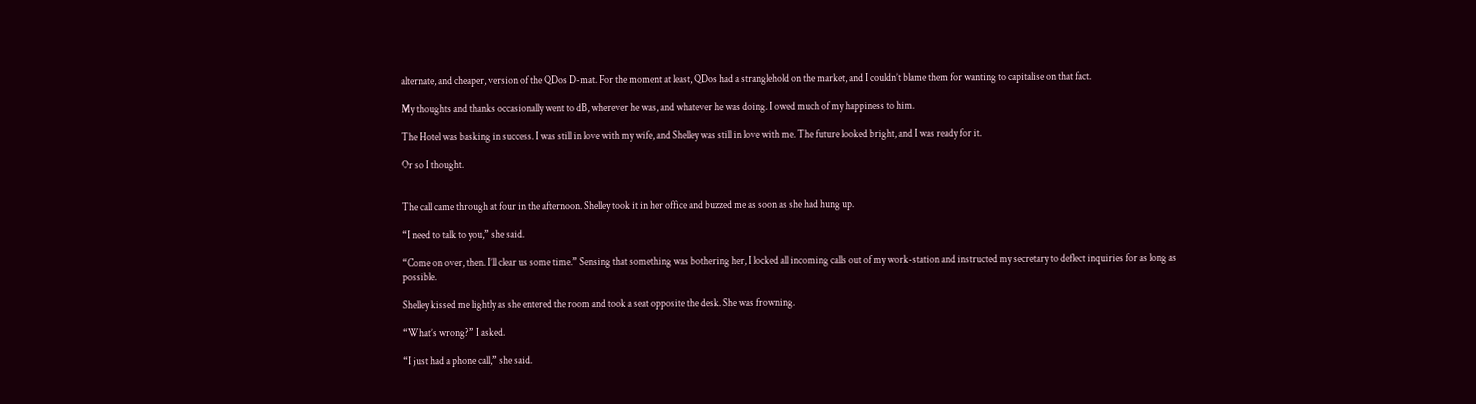alternate, and cheaper, version of the QDos D-mat. For the moment at least, QDos had a stranglehold on the market, and I couldn’t blame them for wanting to capitalise on that fact.

My thoughts and thanks occasionally went to dB, wherever he was, and whatever he was doing. I owed much of my happiness to him.

The Hotel was basking in success. I was still in love with my wife, and Shelley was still in love with me. The future looked bright, and I was ready for it.

Or so I thought.


The call came through at four in the afternoon. Shelley took it in her office and buzzed me as soon as she had hung up.

“I need to talk to you,” she said.

“Come on over, then. I’ll clear us some time.” Sensing that something was bothering her, I locked all incoming calls out of my work-station and instructed my secretary to deflect inquiries for as long as possible.

Shelley kissed me lightly as she entered the room and took a seat opposite the desk. She was frowning.

“What’s wrong?” I asked.

“I just had a phone call,” she said.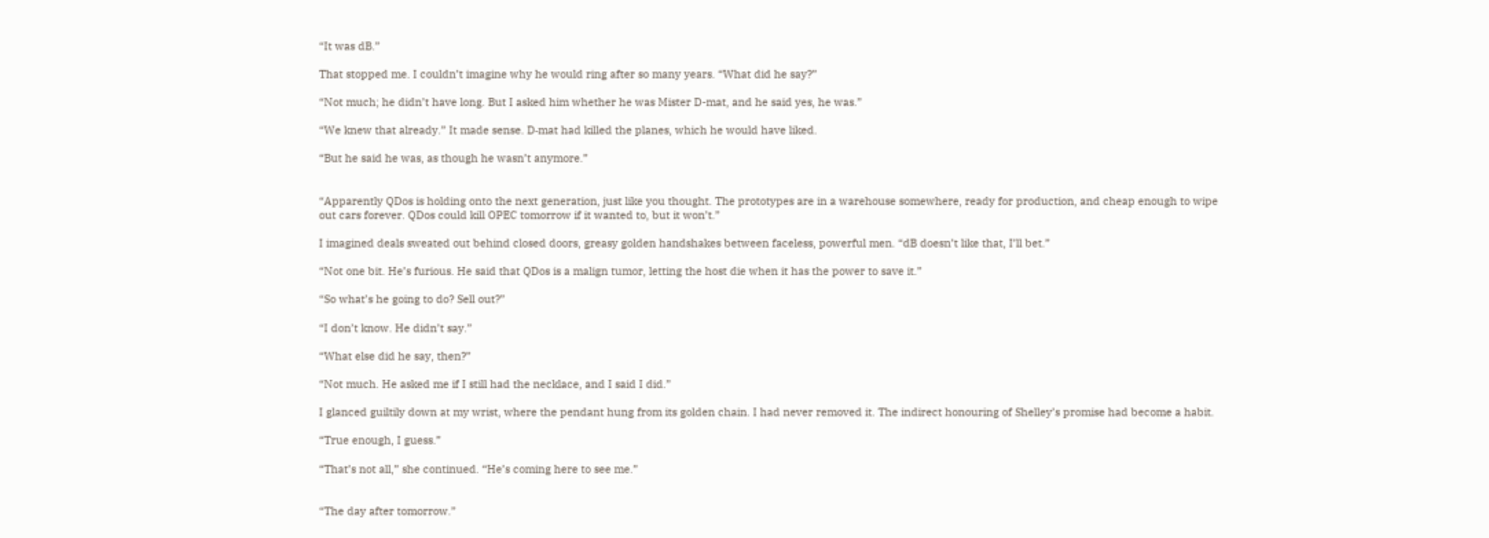“It was dB.”

That stopped me. I couldn’t imagine why he would ring after so many years. “What did he say?”

“Not much; he didn’t have long. But I asked him whether he was Mister D-mat, and he said yes, he was.”

“We knew that already.” It made sense. D‑mat had killed the planes, which he would have liked.

“But he said he was, as though he wasn’t anymore.”


“Apparently QDos is holding onto the next generation, just like you thought. The prototypes are in a warehouse somewhere, ready for production, and cheap enough to wipe out cars forever. QDos could kill OPEC tomorrow if it wanted to, but it won’t.”

I imagined deals sweated out behind closed doors, greasy golden handshakes between faceless, powerful men. “dB doesn’t like that, I’ll bet.”

“Not one bit. He’s furious. He said that QDos is a malign tumor, letting the host die when it has the power to save it.”

“So what’s he going to do? Sell out?”

“I don’t know. He didn’t say.”

“What else did he say, then?”

“Not much. He asked me if I still had the necklace, and I said I did.”

I glanced guiltily down at my wrist, where the pendant hung from its golden chain. I had never removed it. The indirect honouring of Shelley’s promise had become a habit.

“True enough, I guess.”

“That’s not all,” she continued. “He’s coming here to see me.”


“The day after tomorrow.”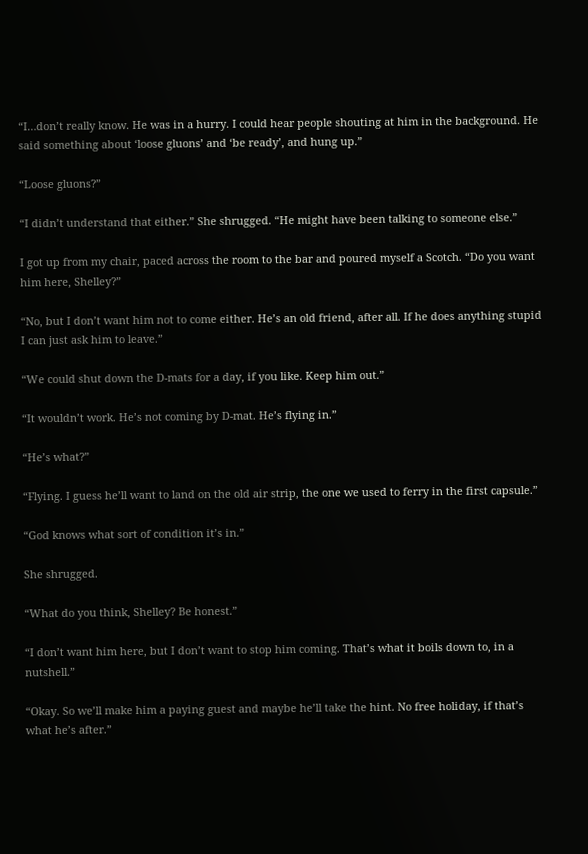“I…don’t really know. He was in a hurry. I could hear people shouting at him in the background. He said something about ‘loose gluons’ and ‘be ready’, and hung up.”

“Loose gluons?”

“I didn’t understand that either.” She shrugged. “He might have been talking to someone else.”

I got up from my chair, paced across the room to the bar and poured myself a Scotch. “Do you want him here, Shelley?”

“No, but I don’t want him not to come either. He’s an old friend, after all. If he does anything stupid I can just ask him to leave.”

“We could shut down the D-mats for a day, if you like. Keep him out.”

“It wouldn’t work. He’s not coming by D-mat. He’s flying in.”

“He’s what?”

“Flying. I guess he’ll want to land on the old air strip, the one we used to ferry in the first capsule.”

“God knows what sort of condition it’s in.”

She shrugged.

“What do you think, Shelley? Be honest.”

“I don’t want him here, but I don’t want to stop him coming. That’s what it boils down to, in a nutshell.”

“Okay. So we’ll make him a paying guest and maybe he’ll take the hint. No free holiday, if that’s what he’s after.”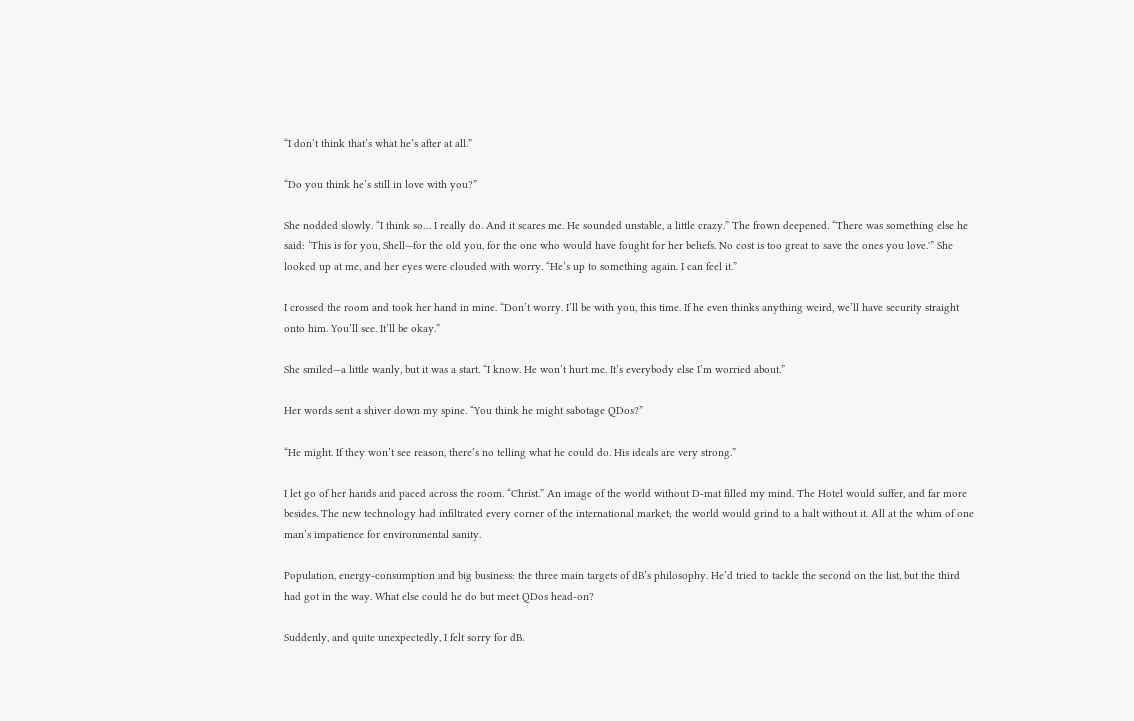“I don’t think that’s what he’s after at all.”

“Do you think he’s still in love with you?”

She nodded slowly. “I think so… I really do. And it scares me. He sounded unstable, a little crazy.” The frown deepened. “There was something else he said: ‘This is for you, Shell—for the old you, for the one who would have fought for her beliefs. No cost is too great to save the ones you love.'” She looked up at me, and her eyes were clouded with worry. “He’s up to something again. I can feel it.”

I crossed the room and took her hand in mine. “Don’t worry. I’ll be with you, this time. If he even thinks anything weird, we’ll have security straight onto him. You’ll see. It’ll be okay.”

She smiled—a little wanly, but it was a start. “I know. He won’t hurt me. It’s everybody else I’m worried about.”

Her words sent a shiver down my spine. “You think he might sabotage QDos?”

“He might. If they won’t see reason, there’s no telling what he could do. His ideals are very strong.”

I let go of her hands and paced across the room. “Christ.” An image of the world without D-mat filled my mind. The Hotel would suffer, and far more besides. The new technology had infiltrated every corner of the international market; the world would grind to a halt without it. All at the whim of one man’s impatience for environmental sanity.

Population, energy-consumption and big business: the three main targets of dB’s philosophy. He’d tried to tackle the second on the list, but the third had got in the way. What else could he do but meet QDos head-on?

Suddenly, and quite unexpectedly, I felt sorry for dB.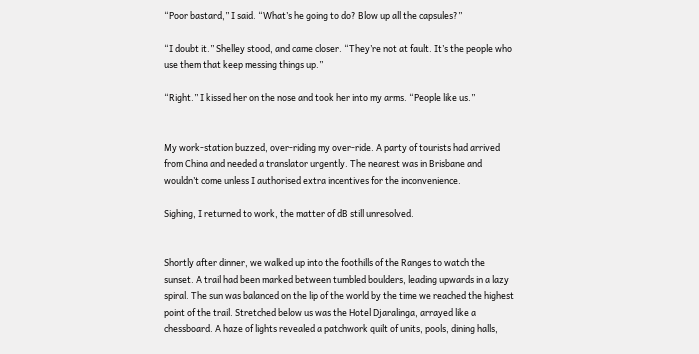“Poor bastard,” I said. “What’s he going to do? Blow up all the capsules?”

“I doubt it.” Shelley stood, and came closer. “They’re not at fault. It’s the people who use them that keep messing things up.”

“Right.” I kissed her on the nose and took her into my arms. “People like us.”


My work-station buzzed, over-riding my over-ride. A party of tourists had arrived from China and needed a translator urgently. The nearest was in Brisbane and wouldn’t come unless I authorised extra incentives for the inconvenience.

Sighing, I returned to work, the matter of dB still unresolved.


Shortly after dinner, we walked up into the foothills of the Ranges to watch the sunset. A trail had been marked between tumbled boulders, leading upwards in a lazy spiral. The sun was balanced on the lip of the world by the time we reached the highest point of the trail. Stretched below us was the Hotel Djaralinga, arrayed like a chessboard. A haze of lights revealed a patchwork quilt of units, pools, dining halls,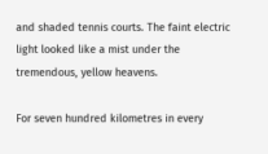and shaded tennis courts. The faint electric light looked like a mist under the tremendous, yellow heavens.

For seven hundred kilometres in every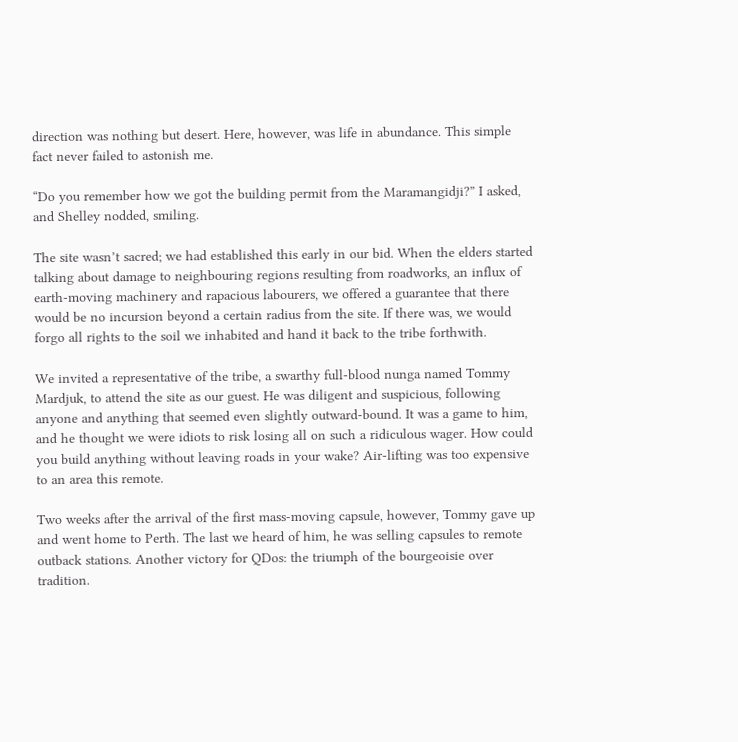direction was nothing but desert. Here, however, was life in abundance. This simple fact never failed to astonish me.

“Do you remember how we got the building permit from the Maramangidji?” I asked, and Shelley nodded, smiling.

The site wasn’t sacred; we had established this early in our bid. When the elders started talking about damage to neighbouring regions resulting from roadworks, an influx of earth-moving machinery and rapacious labourers, we offered a guarantee that there would be no incursion beyond a certain radius from the site. If there was, we would forgo all rights to the soil we inhabited and hand it back to the tribe forthwith.

We invited a representative of the tribe, a swarthy full-blood nunga named Tommy Mardjuk, to attend the site as our guest. He was diligent and suspicious, following anyone and anything that seemed even slightly outward-bound. It was a game to him, and he thought we were idiots to risk losing all on such a ridiculous wager. How could you build anything without leaving roads in your wake? Air-lifting was too expensive to an area this remote.

Two weeks after the arrival of the first mass-moving capsule, however, Tommy gave up and went home to Perth. The last we heard of him, he was selling capsules to remote outback stations. Another victory for QDos: the triumph of the bourgeoisie over tradition.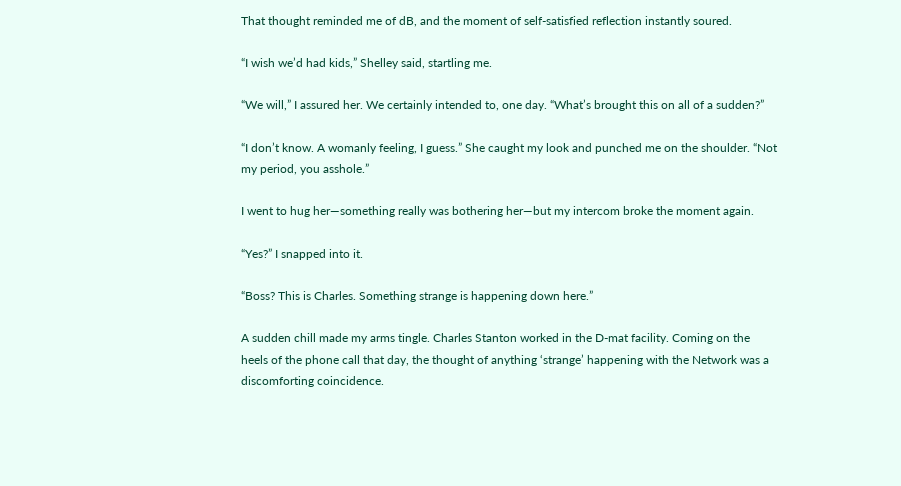That thought reminded me of dB, and the moment of self-satisfied reflection instantly soured.

“I wish we’d had kids,” Shelley said, startling me.

“We will,” I assured her. We certainly intended to, one day. “What’s brought this on all of a sudden?”

“I don’t know. A womanly feeling, I guess.” She caught my look and punched me on the shoulder. “Not my period, you asshole.”

I went to hug her—something really was bothering her—but my intercom broke the moment again.

“Yes?” I snapped into it.

“Boss? This is Charles. Something strange is happening down here.”

A sudden chill made my arms tingle. Charles Stanton worked in the D-mat facility. Coming on the heels of the phone call that day, the thought of anything ‘strange’ happening with the Network was a discomforting coincidence.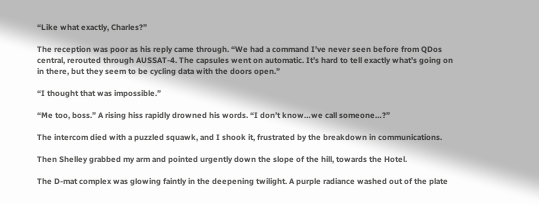“Like what exactly, Charles?”

The reception was poor as his reply came through. “We had a command I’ve never seen before from QDos central, rerouted through AUSSAT-4. The capsules went on automatic. It’s hard to tell exactly what’s going on in there, but they seem to be cycling data with the doors open.”

“I thought that was impossible.”

“Me too, boss.” A rising hiss rapidly drowned his words. “I don’t know…we call someone…?”

The intercom died with a puzzled squawk, and I shook it, frustrated by the breakdown in communications.

Then Shelley grabbed my arm and pointed urgently down the slope of the hill, towards the Hotel.

The D-mat complex was glowing faintly in the deepening twilight. A purple radiance washed out of the plate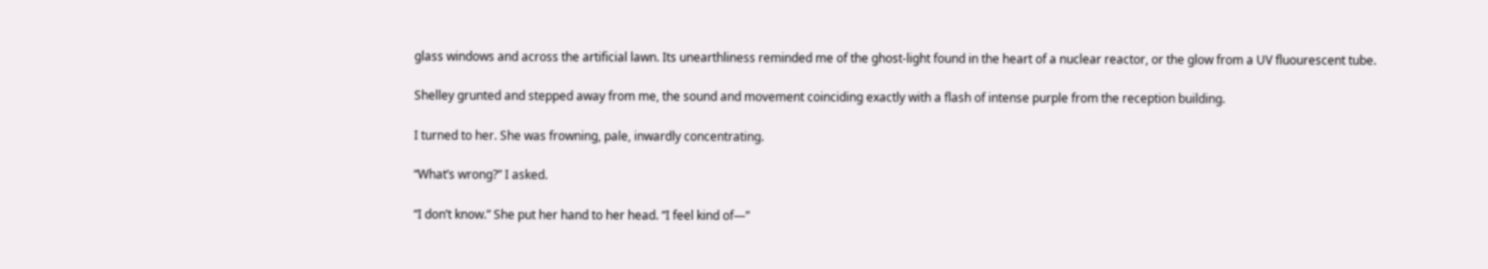glass windows and across the artificial lawn. Its unearthliness reminded me of the ghost-light found in the heart of a nuclear reactor, or the glow from a UV fluourescent tube.

Shelley grunted and stepped away from me, the sound and movement coinciding exactly with a flash of intense purple from the reception building.

I turned to her. She was frowning, pale, inwardly concentrating.

“What’s wrong?” I asked.

“I don’t know.” She put her hand to her head. “I feel kind of—”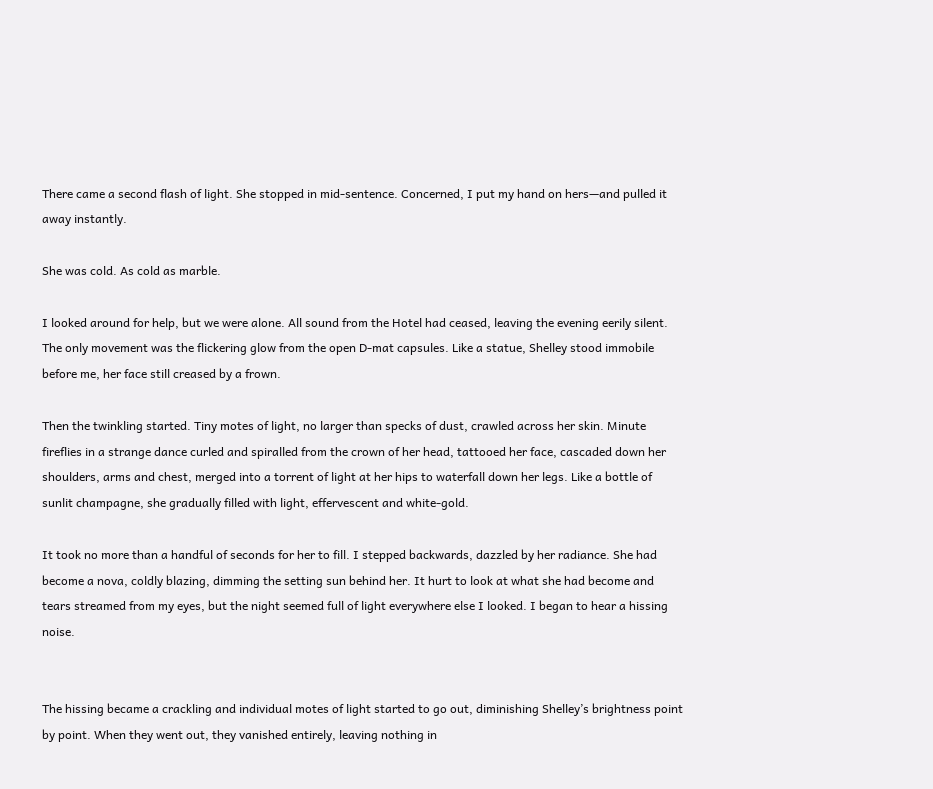There came a second flash of light. She stopped in mid-sentence. Concerned, I put my hand on hers—and pulled it away instantly.

She was cold. As cold as marble.

I looked around for help, but we were alone. All sound from the Hotel had ceased, leaving the evening eerily silent. The only movement was the flickering glow from the open D-mat capsules. Like a statue, Shelley stood immobile before me, her face still creased by a frown.

Then the twinkling started. Tiny motes of light, no larger than specks of dust, crawled across her skin. Minute fireflies in a strange dance curled and spiralled from the crown of her head, tattooed her face, cascaded down her shoulders, arms and chest, merged into a torrent of light at her hips to waterfall down her legs. Like a bottle of sunlit champagne, she gradually filled with light, effervescent and white-gold.

It took no more than a handful of seconds for her to fill. I stepped backwards, dazzled by her radiance. She had become a nova, coldly blazing, dimming the setting sun behind her. It hurt to look at what she had become and tears streamed from my eyes, but the night seemed full of light everywhere else I looked. I began to hear a hissing noise.


The hissing became a crackling and individual motes of light started to go out, diminishing Shelley’s brightness point by point. When they went out, they vanished entirely, leaving nothing in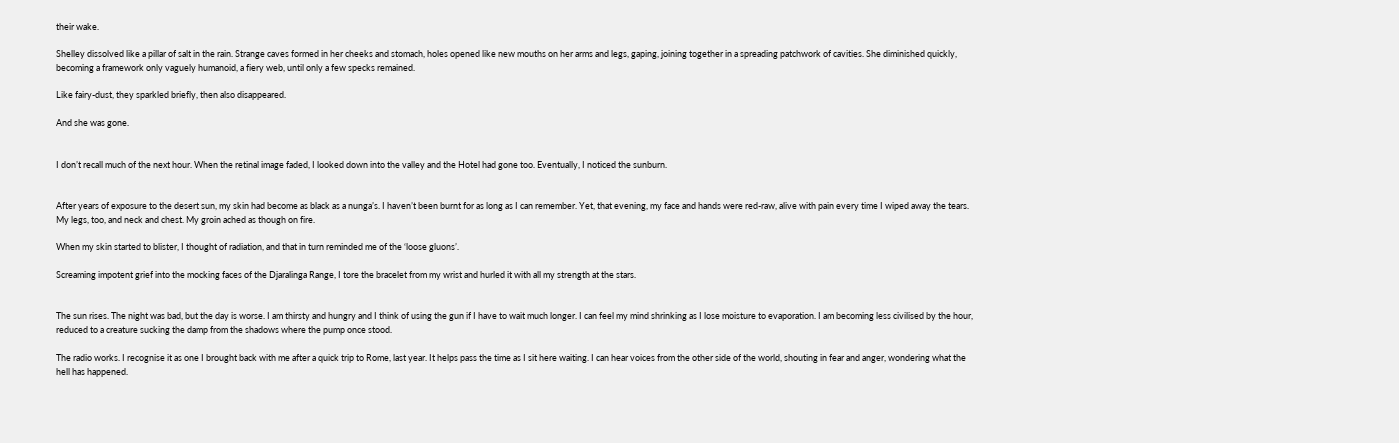their wake.

Shelley dissolved like a pillar of salt in the rain. Strange caves formed in her cheeks and stomach, holes opened like new mouths on her arms and legs, gaping, joining together in a spreading patchwork of cavities. She diminished quickly, becoming a framework only vaguely humanoid, a fiery web, until only a few specks remained.

Like fairy-dust, they sparkled briefly, then also disappeared.

And she was gone.


I don’t recall much of the next hour. When the retinal image faded, I looked down into the valley and the Hotel had gone too. Eventually, I noticed the sunburn.


After years of exposure to the desert sun, my skin had become as black as a nunga’s. I haven’t been burnt for as long as I can remember. Yet, that evening, my face and hands were red-raw, alive with pain every time I wiped away the tears. My legs, too, and neck and chest. My groin ached as though on fire.

When my skin started to blister, I thought of radiation, and that in turn reminded me of the ‘loose gluons’.

Screaming impotent grief into the mocking faces of the Djaralinga Range, I tore the bracelet from my wrist and hurled it with all my strength at the stars.


The sun rises. The night was bad, but the day is worse. I am thirsty and hungry and I think of using the gun if I have to wait much longer. I can feel my mind shrinking as I lose moisture to evaporation. I am becoming less civilised by the hour, reduced to a creature sucking the damp from the shadows where the pump once stood.

The radio works. I recognise it as one I brought back with me after a quick trip to Rome, last year. It helps pass the time as I sit here waiting. I can hear voices from the other side of the world, shouting in fear and anger, wondering what the hell has happened.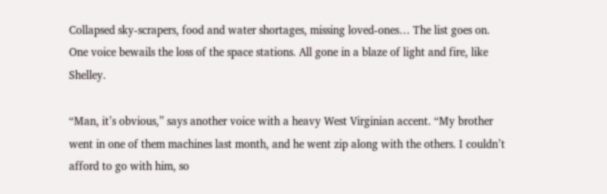Collapsed sky-scrapers, food and water shortages, missing loved-ones… The list goes on. One voice bewails the loss of the space stations. All gone in a blaze of light and fire, like Shelley.

“Man, it’s obvious,” says another voice with a heavy West Virginian accent. “My brother went in one of them machines last month, and he went zip along with the others. I couldn’t afford to go with him, so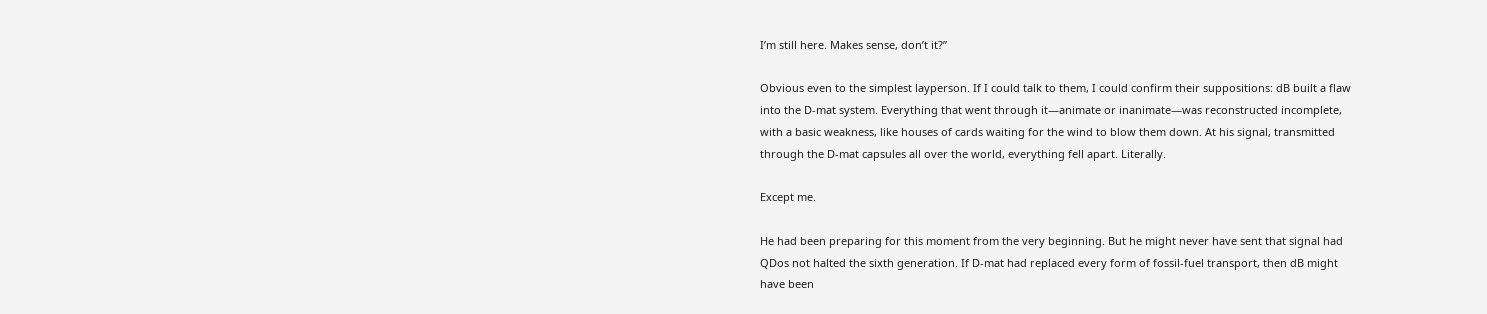I’m still here. Makes sense, don’t it?”

Obvious even to the simplest layperson. If I could talk to them, I could confirm their suppositions: dB built a flaw into the D-mat system. Everything that went through it—animate or inanimate—was reconstructed incomplete, with a basic weakness, like houses of cards waiting for the wind to blow them down. At his signal, transmitted through the D-mat capsules all over the world, everything fell apart. Literally.

Except me.

He had been preparing for this moment from the very beginning. But he might never have sent that signal had QDos not halted the sixth generation. If D-mat had replaced every form of fossil-fuel transport, then dB might have been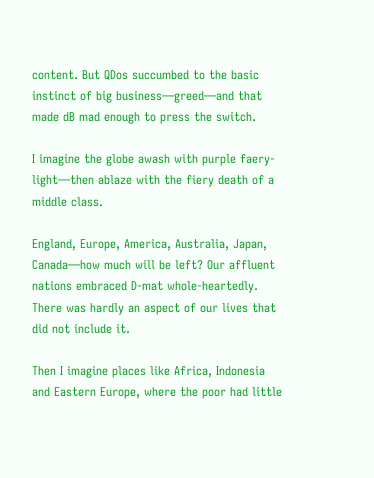content. But QDos succumbed to the basic instinct of big business—greed—and that made dB mad enough to press the switch.

I imagine the globe awash with purple faery-light—then ablaze with the fiery death of a middle class.

England, Europe, America, Australia, Japan, Canada—how much will be left? Our affluent nations embraced D-mat whole-heartedly. There was hardly an aspect of our lives that did not include it.

Then I imagine places like Africa, Indonesia and Eastern Europe, where the poor had little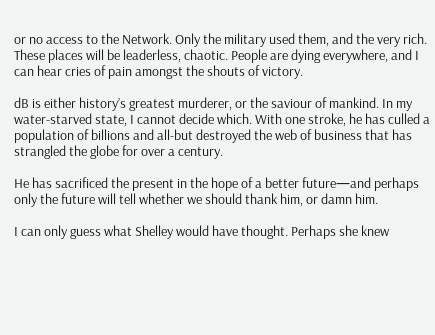or no access to the Network. Only the military used them, and the very rich. These places will be leaderless, chaotic. People are dying everywhere, and I can hear cries of pain amongst the shouts of victory.

dB is either history’s greatest murderer, or the saviour of mankind. In my water-starved state, I cannot decide which. With one stroke, he has culled a population of billions and all-but destroyed the web of business that has strangled the globe for over a century.

He has sacrificed the present in the hope of a better future—and perhaps only the future will tell whether we should thank him, or damn him.

I can only guess what Shelley would have thought. Perhaps she knew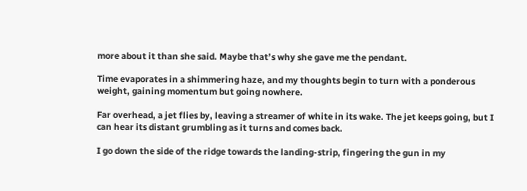more about it than she said. Maybe that’s why she gave me the pendant.

Time evaporates in a shimmering haze, and my thoughts begin to turn with a ponderous weight, gaining momentum but going nowhere.

Far overhead, a jet flies by, leaving a streamer of white in its wake. The jet keeps going, but I can hear its distant grumbling as it turns and comes back.

I go down the side of the ridge towards the landing-strip, fingering the gun in my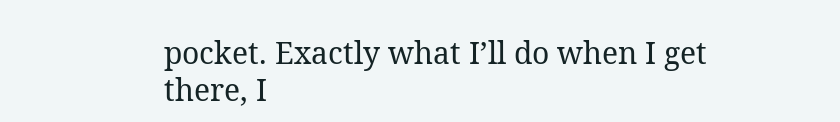pocket. Exactly what I’ll do when I get there, I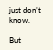just don’t know.

But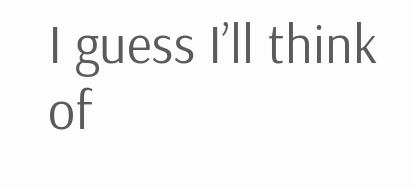I guess I’ll think of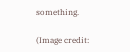something.

(Image credit: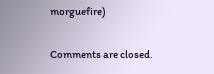morguefire)

Comments are closed.